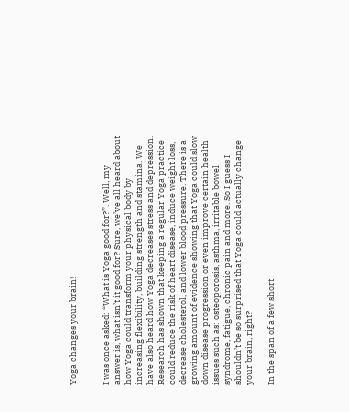Yoga changes your brain!


I was once asked: “What is Yoga good for?”. Well, my answer is, what isn’t it good for? Sure, we’ve all heard about how Yoga could transform your physical body by increasing flexibility, building strength and stamina. We have also heard how Yoga decreases stress and depression. Research has shown that keeping a regular Yoga practice could reduce the risk of heart disease, induce weight loss, decrease cholesterol, and lower blood pressure. There is a growing amount of evidence showing that Yoga could slow down disease progression or even improve certain health issues such as: osteoporosis, asthma, irritable bowel syndrome, fatigue, chronic pain and more. So I guess I shouldn’t be so surprised that Yoga could actually change your brain, right?

In the span of a few short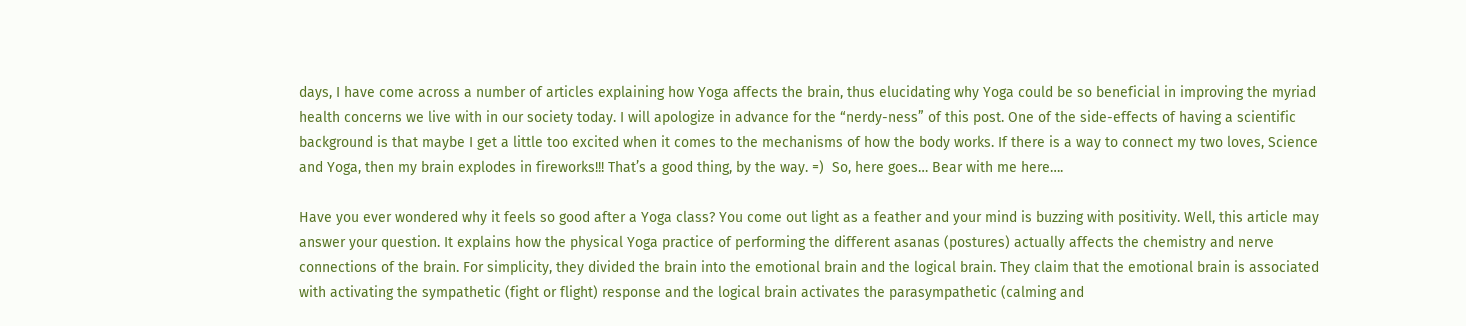days, I have come across a number of articles explaining how Yoga affects the brain, thus elucidating why Yoga could be so beneficial in improving the myriad health concerns we live with in our society today. I will apologize in advance for the “nerdy-ness” of this post. One of the side-effects of having a scientific background is that maybe I get a little too excited when it comes to the mechanisms of how the body works. If there is a way to connect my two loves, Science and Yoga, then my brain explodes in fireworks!!! That’s a good thing, by the way. =)  So, here goes… Bear with me here….

Have you ever wondered why it feels so good after a Yoga class? You come out light as a feather and your mind is buzzing with positivity. Well, this article may answer your question. It explains how the physical Yoga practice of performing the different asanas (postures) actually affects the chemistry and nerve connections of the brain. For simplicity, they divided the brain into the emotional brain and the logical brain. They claim that the emotional brain is associated with activating the sympathetic (fight or flight) response and the logical brain activates the parasympathetic (calming and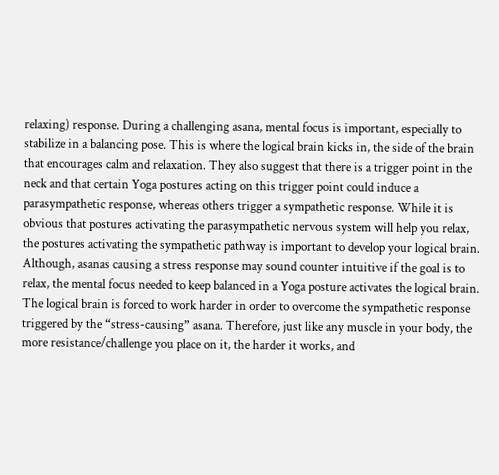relaxing) response. During a challenging asana, mental focus is important, especially to stabilize in a balancing pose. This is where the logical brain kicks in, the side of the brain that encourages calm and relaxation. They also suggest that there is a trigger point in the neck and that certain Yoga postures acting on this trigger point could induce a parasympathetic response, whereas others trigger a sympathetic response. While it is obvious that postures activating the parasympathetic nervous system will help you relax, the postures activating the sympathetic pathway is important to develop your logical brain. Although, asanas causing a stress response may sound counter intuitive if the goal is to relax, the mental focus needed to keep balanced in a Yoga posture activates the logical brain. The logical brain is forced to work harder in order to overcome the sympathetic response triggered by the “stress-causing” asana. Therefore, just like any muscle in your body, the more resistance/challenge you place on it, the harder it works, and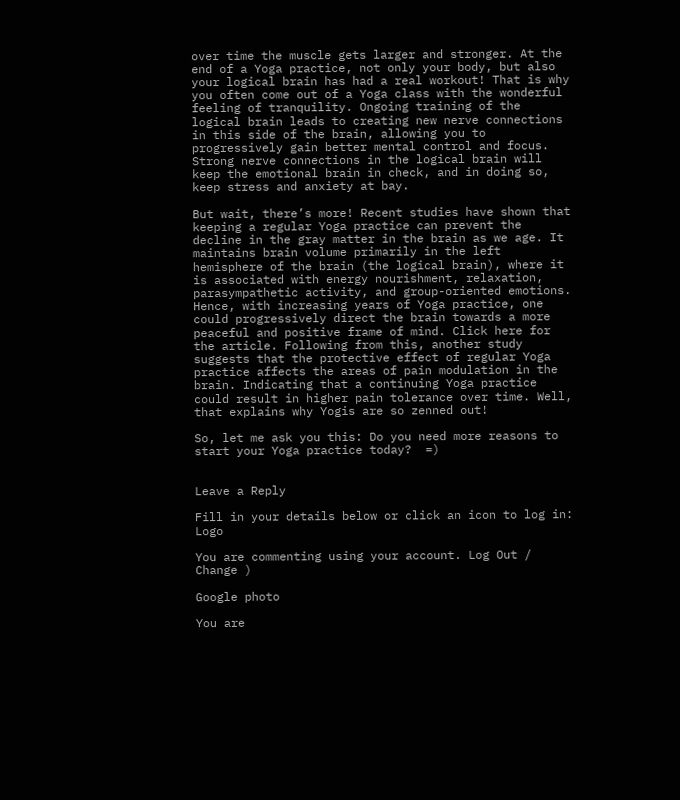over time the muscle gets larger and stronger. At the end of a Yoga practice, not only your body, but also your logical brain has had a real workout! That is why you often come out of a Yoga class with the wonderful feeling of tranquility. Ongoing training of the logical brain leads to creating new nerve connections in this side of the brain, allowing you to progressively gain better mental control and focus. Strong nerve connections in the logical brain will keep the emotional brain in check, and in doing so, keep stress and anxiety at bay.

But wait, there’s more! Recent studies have shown that keeping a regular Yoga practice can prevent the decline in the gray matter in the brain as we age. It maintains brain volume primarily in the left hemisphere of the brain (the logical brain), where it is associated with energy nourishment, relaxation, parasympathetic activity, and group-oriented emotions. Hence, with increasing years of Yoga practice, one could progressively direct the brain towards a more peaceful and positive frame of mind. Click here for the article. Following from this, another study suggests that the protective effect of regular Yoga practice affects the areas of pain modulation in the brain. Indicating that a continuing Yoga practice could result in higher pain tolerance over time. Well, that explains why Yogis are so zenned out!

So, let me ask you this: Do you need more reasons to start your Yoga practice today?  =)


Leave a Reply

Fill in your details below or click an icon to log in: Logo

You are commenting using your account. Log Out /  Change )

Google photo

You are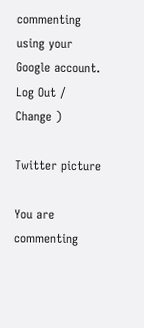commenting using your Google account. Log Out /  Change )

Twitter picture

You are commenting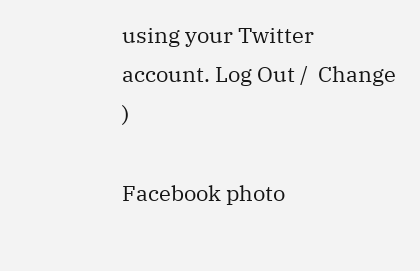using your Twitter account. Log Out /  Change )

Facebook photo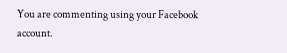You are commenting using your Facebook account.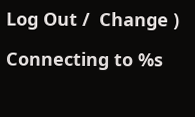Log Out /  Change )

Connecting to %s